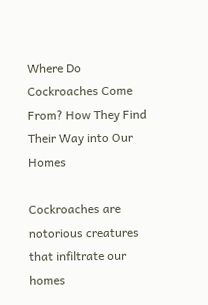Where Do Cockroaches Come From? How They Find Their Way into Our Homes

Cockroaches are notorious creatures that infiltrate our homes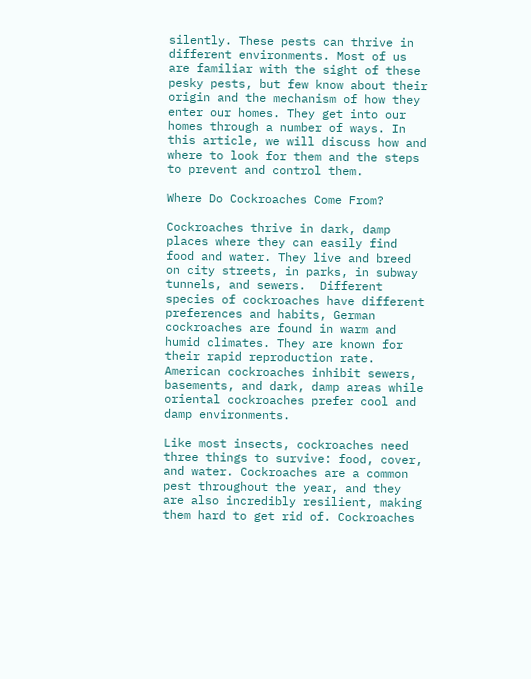silently. These pests can thrive in different environments. Most of us are familiar with the sight of these pesky pests, but few know about their origin and the mechanism of how they enter our homes. They get into our homes through a number of ways. In this article, we will discuss how and where to look for them and the steps to prevent and control them.

Where Do Cockroaches Come From?

Cockroaches thrive in dark, damp places where they can easily find food and water. They live and breed on city streets, in parks, in subway tunnels, and sewers.  Different species of cockroaches have different preferences and habits, German cockroaches are found in warm and humid climates. They are known for their rapid reproduction rate.  American cockroaches inhibit sewers, basements, and dark, damp areas while oriental cockroaches prefer cool and damp environments.

Like most insects, cockroaches need three things to survive: food, cover, and water. Cockroaches are a common pest throughout the year, and they are also incredibly resilient, making them hard to get rid of. Cockroaches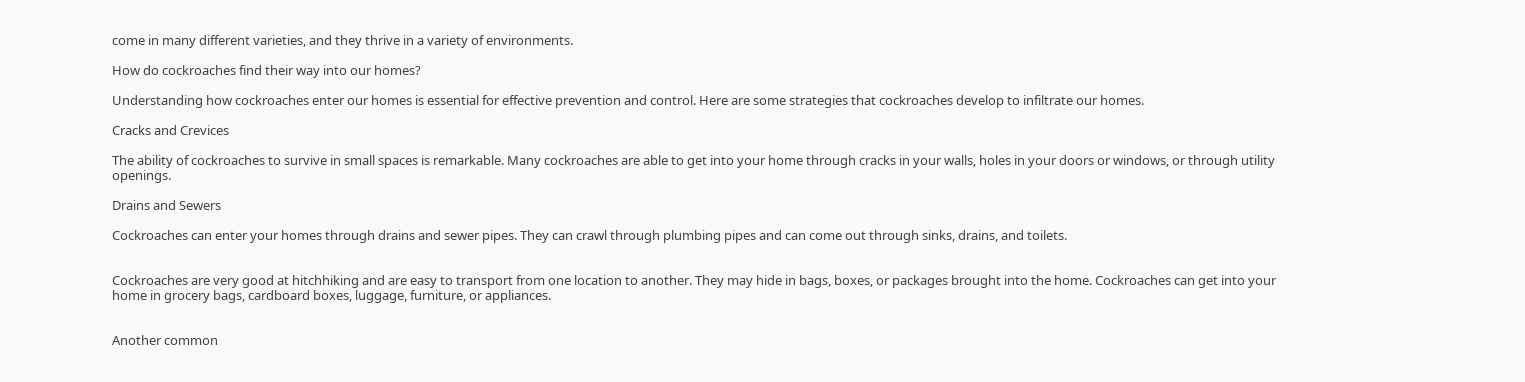come in many different varieties, and they thrive in a variety of environments.

How do cockroaches find their way into our homes?

Understanding how cockroaches enter our homes is essential for effective prevention and control. Here are some strategies that cockroaches develop to infiltrate our homes.

Cracks and Crevices

The ability of cockroaches to survive in small spaces is remarkable. Many cockroaches are able to get into your home through cracks in your walls, holes in your doors or windows, or through utility openings.

Drains and Sewers

Cockroaches can enter your homes through drains and sewer pipes. They can crawl through plumbing pipes and can come out through sinks, drains, and toilets.


Cockroaches are very good at hitchhiking and are easy to transport from one location to another. They may hide in bags, boxes, or packages brought into the home. Cockroaches can get into your home in grocery bags, cardboard boxes, luggage, furniture, or appliances.


Another common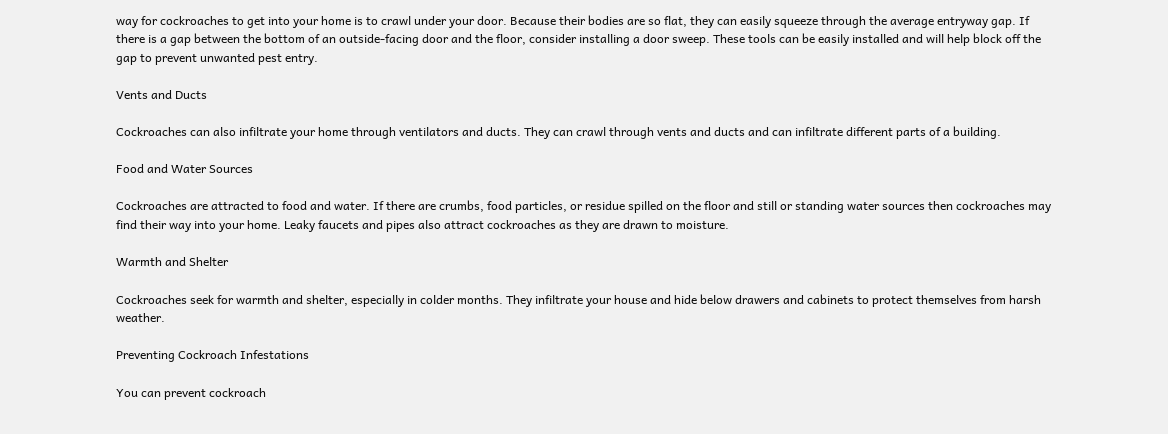way for cockroaches to get into your home is to crawl under your door. Because their bodies are so flat, they can easily squeeze through the average entryway gap. If there is a gap between the bottom of an outside-facing door and the floor, consider installing a door sweep. These tools can be easily installed and will help block off the gap to prevent unwanted pest entry.

Vents and Ducts

Cockroaches can also infiltrate your home through ventilators and ducts. They can crawl through vents and ducts and can infiltrate different parts of a building.

Food and Water Sources

Cockroaches are attracted to food and water. If there are crumbs, food particles, or residue spilled on the floor and still or standing water sources then cockroaches may find their way into your home. Leaky faucets and pipes also attract cockroaches as they are drawn to moisture.

Warmth and Shelter

Cockroaches seek for warmth and shelter, especially in colder months. They infiltrate your house and hide below drawers and cabinets to protect themselves from harsh weather.

Preventing Cockroach Infestations

You can prevent cockroach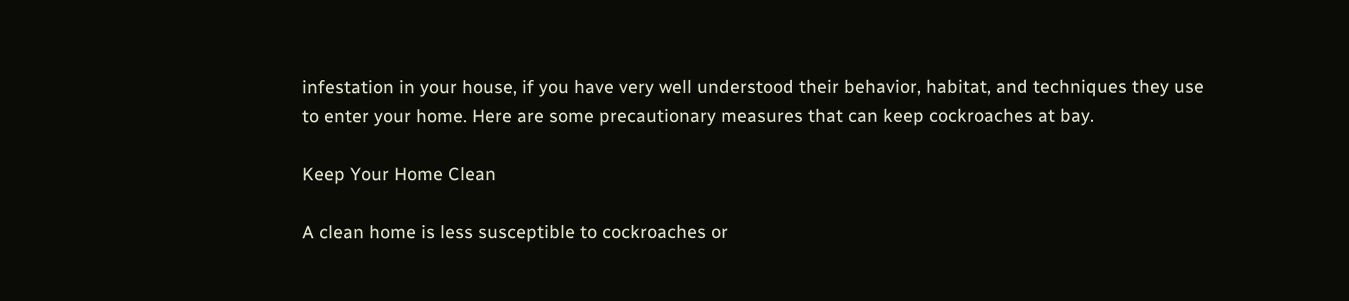infestation in your house, if you have very well understood their behavior, habitat, and techniques they use to enter your home. Here are some precautionary measures that can keep cockroaches at bay.

Keep Your Home Clean

A clean home is less susceptible to cockroaches or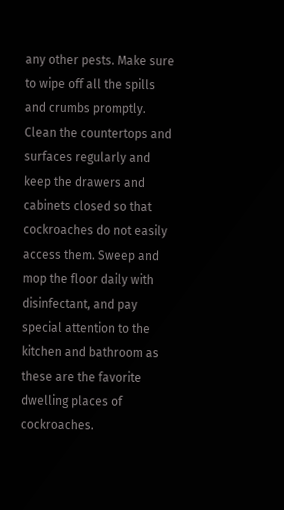any other pests. Make sure to wipe off all the spills and crumbs promptly. Clean the countertops and surfaces regularly and keep the drawers and cabinets closed so that cockroaches do not easily access them. Sweep and mop the floor daily with disinfectant, and pay special attention to the kitchen and bathroom as these are the favorite dwelling places of cockroaches.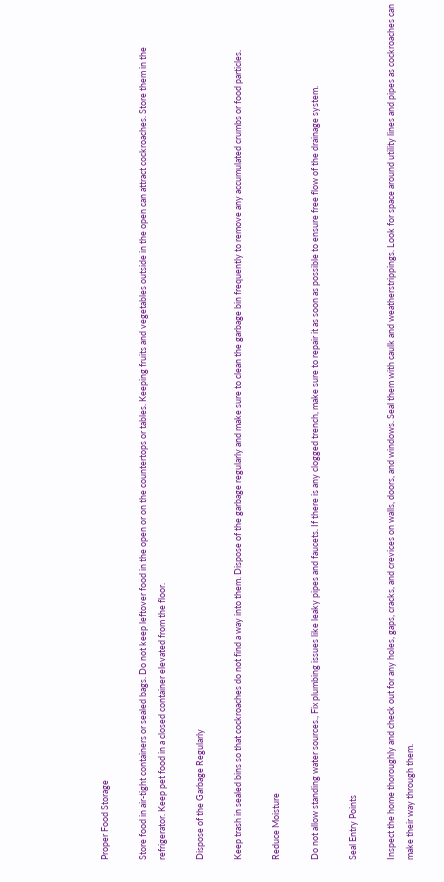Proper Food Storage

Store food in air-tight containers or sealed bags. Do not keep leftover food in the open or on the countertops or tables. Keeping fruits and vegetables outside in the open can attract cockroaches. Store them in the refrigerator. Keep pet food in a closed container elevated from the floor.

Dispose of the Garbage Regularly

Keep trash in sealed bins so that cockroaches do not find a way into them. Dispose of the garbage regularly and make sure to clean the garbage bin frequently to remove any accumulated crumbs or food particles.

Reduce Moisture

Do not allow standing water sources., Fix plumbing issues like leaky pipes and faucets. If there is any clogged trench, make sure to repair it as soon as possible to ensure free flow of the drainage system.

Seal Entry Points

Inspect the home thoroughly and check out for any holes, gaps, cracks, and crevices on walls, doors, and windows. Seal them with caulk and weatherstrippings. Look for space around utility lines and pipes as cockroaches can make their way through them.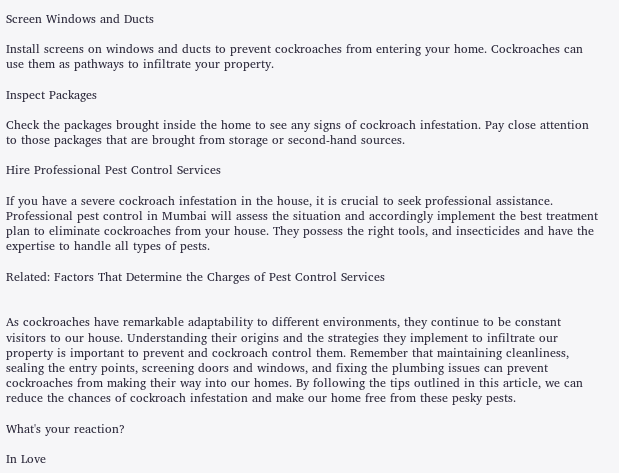Screen Windows and Ducts

Install screens on windows and ducts to prevent cockroaches from entering your home. Cockroaches can use them as pathways to infiltrate your property.

Inspect Packages

Check the packages brought inside the home to see any signs of cockroach infestation. Pay close attention to those packages that are brought from storage or second-hand sources.

Hire Professional Pest Control Services

If you have a severe cockroach infestation in the house, it is crucial to seek professional assistance. Professional pest control in Mumbai will assess the situation and accordingly implement the best treatment plan to eliminate cockroaches from your house. They possess the right tools, and insecticides and have the expertise to handle all types of pests.

Related: Factors That Determine the Charges of Pest Control Services


As cockroaches have remarkable adaptability to different environments, they continue to be constant visitors to our house. Understanding their origins and the strategies they implement to infiltrate our property is important to prevent and cockroach control them. Remember that maintaining cleanliness, sealing the entry points, screening doors and windows, and fixing the plumbing issues can prevent cockroaches from making their way into our homes. By following the tips outlined in this article, we can reduce the chances of cockroach infestation and make our home free from these pesky pests.

What's your reaction?

In Love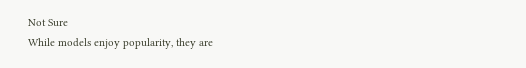Not Sure
While models enjoy popularity, they are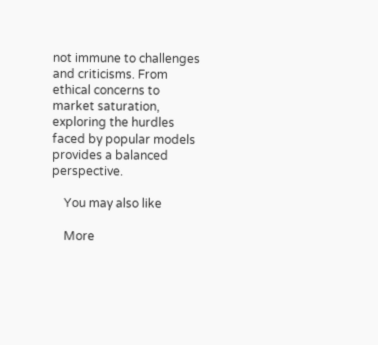not immune to challenges and criticisms. From ethical concerns to market saturation, exploring the hurdles faced by popular models provides a balanced perspective.

    You may also like

    More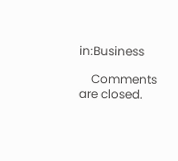in:Business

    Comments are closed.